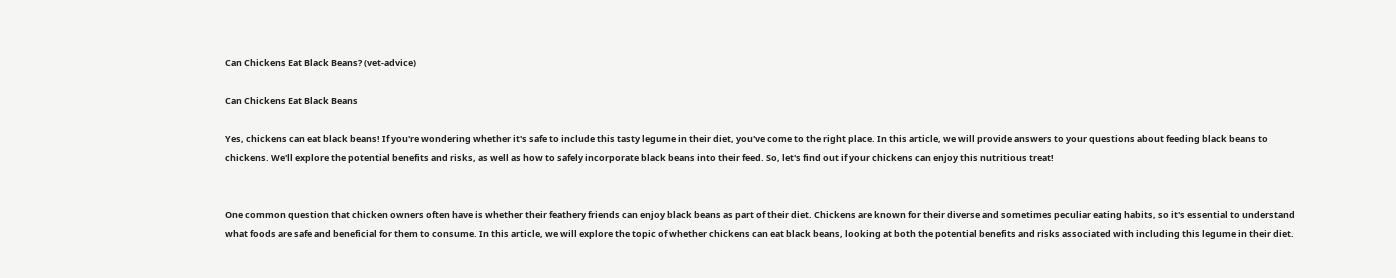Can Chickens Eat Black Beans? (vet-advice)

Can Chickens Eat Black Beans

Yes, chickens can eat black beans! If you're wondering whether it's safe to include this tasty legume in their diet, you've come to the right place. In this article, we will provide answers to your questions about feeding black beans to chickens. We'll explore the potential benefits and risks, as well as how to safely incorporate black beans into their feed. So, let's find out if your chickens can enjoy this nutritious treat!


One common question that chicken owners often have is whether their feathery friends can enjoy black beans as part of their diet. Chickens are known for their diverse and sometimes peculiar eating habits, so it's essential to understand what foods are safe and beneficial for them to consume. In this article, we will explore the topic of whether chickens can eat black beans, looking at both the potential benefits and risks associated with including this legume in their diet.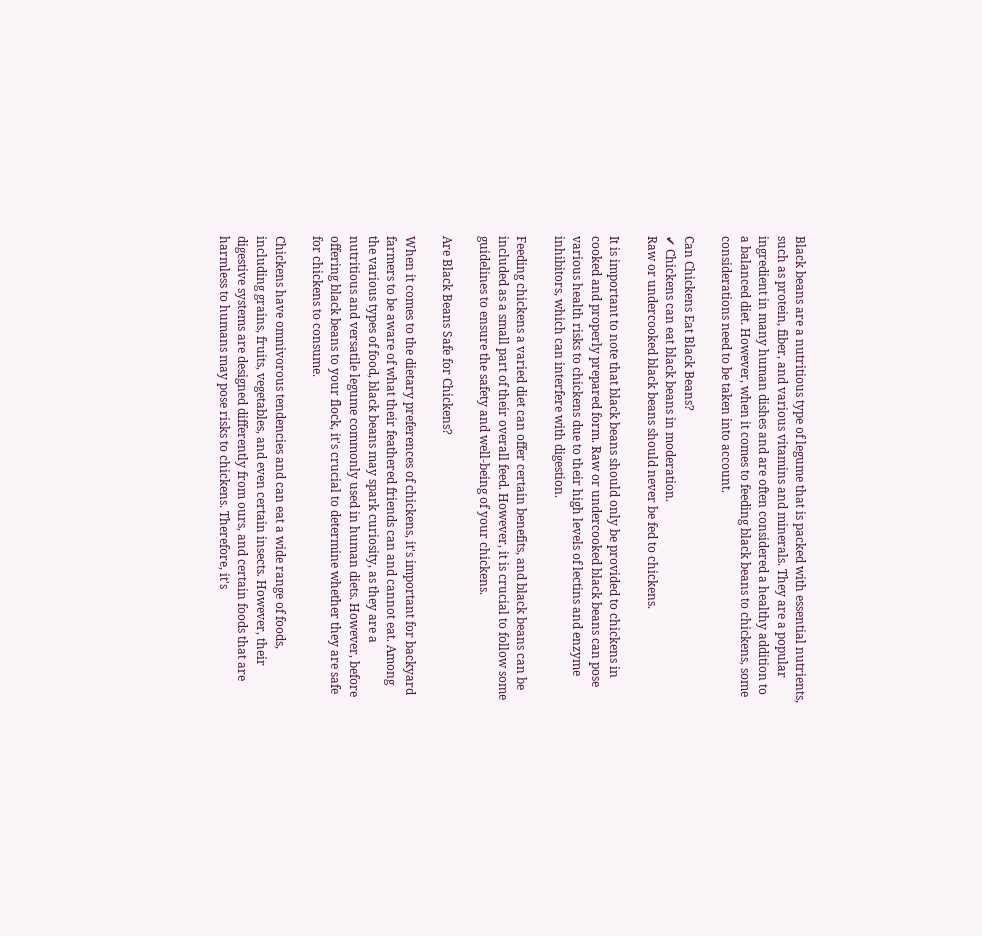Black beans are a nutritious type of legume that is packed with essential nutrients, such as protein, fiber, and various vitamins and minerals. They are a popular ingredient in many human dishes and are often considered a healthy addition to a balanced diet. However, when it comes to feeding black beans to chickens, some considerations need to be taken into account.

Can Chickens Eat Black Beans?
✔ Chickens can eat black beans in moderation.
Raw or undercooked black beans should never be fed to chickens.

It is important to note that black beans should only be provided to chickens in cooked and properly prepared form. Raw or undercooked black beans can pose various health risks to chickens due to their high levels of lectins and enzyme inhibitors, which can interfere with digestion.

Feeding chickens a varied diet can offer certain benefits, and black beans can be included as a small part of their overall feed. However, it is crucial to follow some guidelines to ensure the safety and well-being of your chickens.

Are Black Beans Safe for Chickens?

When it comes to the dietary preferences of chickens, it's important for backyard farmers to be aware of what their feathered friends can and cannot eat. Among the various types of food, black beans may spark curiosity, as they are a nutritious and versatile legume commonly used in human diets. However, before offering black beans to your flock, it's crucial to determine whether they are safe for chickens to consume.

Chickens have omnivorous tendencies and can eat a wide range of foods, including grains, fruits, vegetables, and even certain insects. However, their digestive systems are designed differently from ours, and certain foods that are harmless to humans may pose risks to chickens. Therefore, it's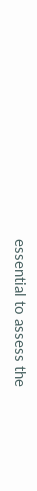essential to assess the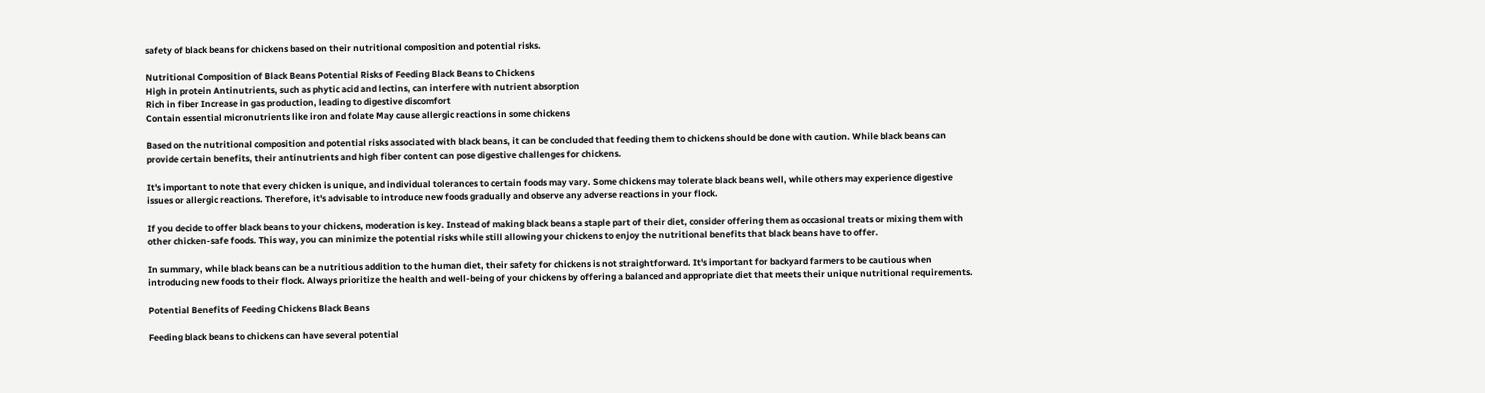safety of black beans for chickens based on their nutritional composition and potential risks.

Nutritional Composition of Black Beans Potential Risks of Feeding Black Beans to Chickens
High in protein Antinutrients, such as phytic acid and lectins, can interfere with nutrient absorption
Rich in fiber Increase in gas production, leading to digestive discomfort
Contain essential micronutrients like iron and folate May cause allergic reactions in some chickens

Based on the nutritional composition and potential risks associated with black beans, it can be concluded that feeding them to chickens should be done with caution. While black beans can provide certain benefits, their antinutrients and high fiber content can pose digestive challenges for chickens.

It's important to note that every chicken is unique, and individual tolerances to certain foods may vary. Some chickens may tolerate black beans well, while others may experience digestive issues or allergic reactions. Therefore, it's advisable to introduce new foods gradually and observe any adverse reactions in your flock.

If you decide to offer black beans to your chickens, moderation is key. Instead of making black beans a staple part of their diet, consider offering them as occasional treats or mixing them with other chicken-safe foods. This way, you can minimize the potential risks while still allowing your chickens to enjoy the nutritional benefits that black beans have to offer.

In summary, while black beans can be a nutritious addition to the human diet, their safety for chickens is not straightforward. It's important for backyard farmers to be cautious when introducing new foods to their flock. Always prioritize the health and well-being of your chickens by offering a balanced and appropriate diet that meets their unique nutritional requirements.

Potential Benefits of Feeding Chickens Black Beans

Feeding black beans to chickens can have several potential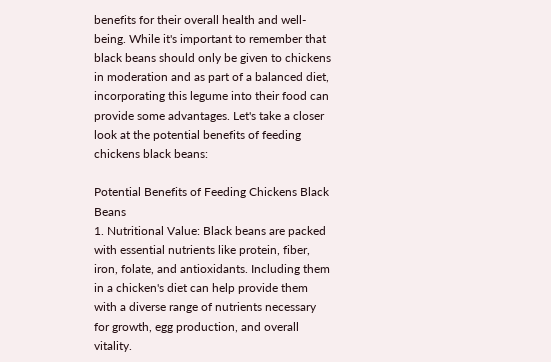benefits for their overall health and well-being. While it's important to remember that black beans should only be given to chickens in moderation and as part of a balanced diet, incorporating this legume into their food can provide some advantages. Let's take a closer look at the potential benefits of feeding chickens black beans:

Potential Benefits of Feeding Chickens Black Beans
1. Nutritional Value: Black beans are packed with essential nutrients like protein, fiber, iron, folate, and antioxidants. Including them in a chicken's diet can help provide them with a diverse range of nutrients necessary for growth, egg production, and overall vitality.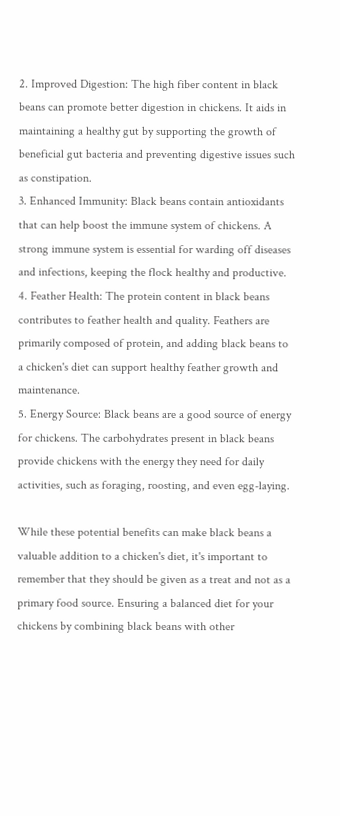2. Improved Digestion: The high fiber content in black beans can promote better digestion in chickens. It aids in maintaining a healthy gut by supporting the growth of beneficial gut bacteria and preventing digestive issues such as constipation.
3. Enhanced Immunity: Black beans contain antioxidants that can help boost the immune system of chickens. A strong immune system is essential for warding off diseases and infections, keeping the flock healthy and productive.
4. Feather Health: The protein content in black beans contributes to feather health and quality. Feathers are primarily composed of protein, and adding black beans to a chicken's diet can support healthy feather growth and maintenance.
5. Energy Source: Black beans are a good source of energy for chickens. The carbohydrates present in black beans provide chickens with the energy they need for daily activities, such as foraging, roosting, and even egg-laying.

While these potential benefits can make black beans a valuable addition to a chicken's diet, it's important to remember that they should be given as a treat and not as a primary food source. Ensuring a balanced diet for your chickens by combining black beans with other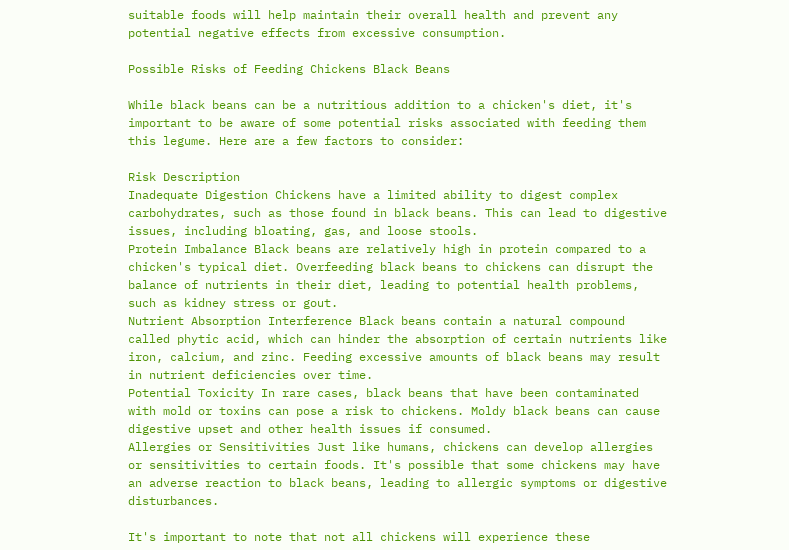suitable foods will help maintain their overall health and prevent any potential negative effects from excessive consumption.

Possible Risks of Feeding Chickens Black Beans

While black beans can be a nutritious addition to a chicken's diet, it's important to be aware of some potential risks associated with feeding them this legume. Here are a few factors to consider:

Risk Description
Inadequate Digestion Chickens have a limited ability to digest complex carbohydrates, such as those found in black beans. This can lead to digestive issues, including bloating, gas, and loose stools.
Protein Imbalance Black beans are relatively high in protein compared to a chicken's typical diet. Overfeeding black beans to chickens can disrupt the balance of nutrients in their diet, leading to potential health problems, such as kidney stress or gout.
Nutrient Absorption Interference Black beans contain a natural compound called phytic acid, which can hinder the absorption of certain nutrients like iron, calcium, and zinc. Feeding excessive amounts of black beans may result in nutrient deficiencies over time.
Potential Toxicity In rare cases, black beans that have been contaminated with mold or toxins can pose a risk to chickens. Moldy black beans can cause digestive upset and other health issues if consumed.
Allergies or Sensitivities Just like humans, chickens can develop allergies or sensitivities to certain foods. It's possible that some chickens may have an adverse reaction to black beans, leading to allergic symptoms or digestive disturbances.

It's important to note that not all chickens will experience these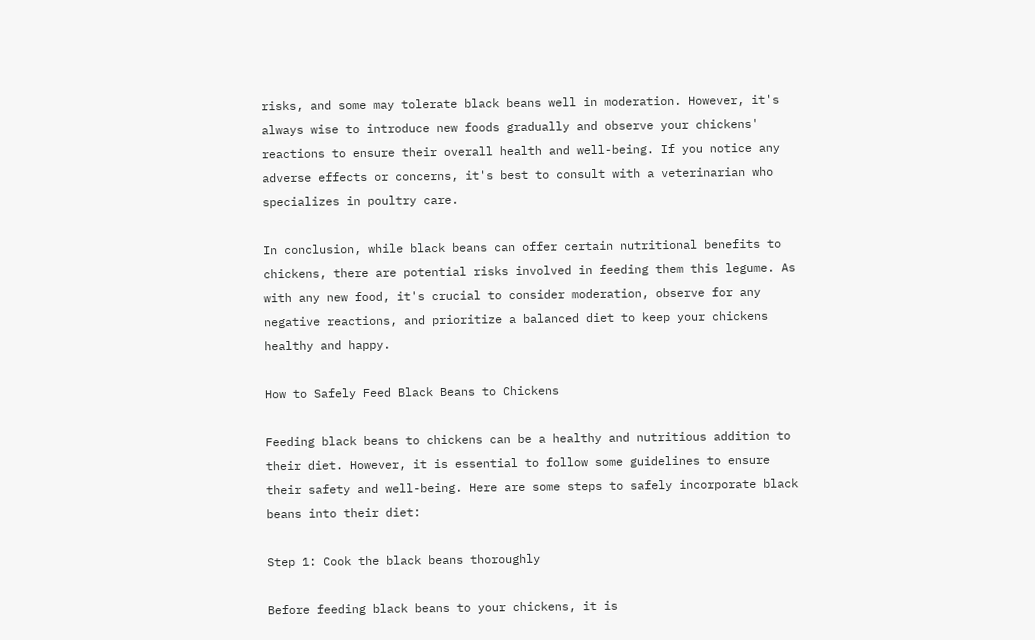risks, and some may tolerate black beans well in moderation. However, it's always wise to introduce new foods gradually and observe your chickens' reactions to ensure their overall health and well-being. If you notice any adverse effects or concerns, it's best to consult with a veterinarian who specializes in poultry care.

In conclusion, while black beans can offer certain nutritional benefits to chickens, there are potential risks involved in feeding them this legume. As with any new food, it's crucial to consider moderation, observe for any negative reactions, and prioritize a balanced diet to keep your chickens healthy and happy.

How to Safely Feed Black Beans to Chickens

Feeding black beans to chickens can be a healthy and nutritious addition to their diet. However, it is essential to follow some guidelines to ensure their safety and well-being. Here are some steps to safely incorporate black beans into their diet:

Step 1: Cook the black beans thoroughly

Before feeding black beans to your chickens, it is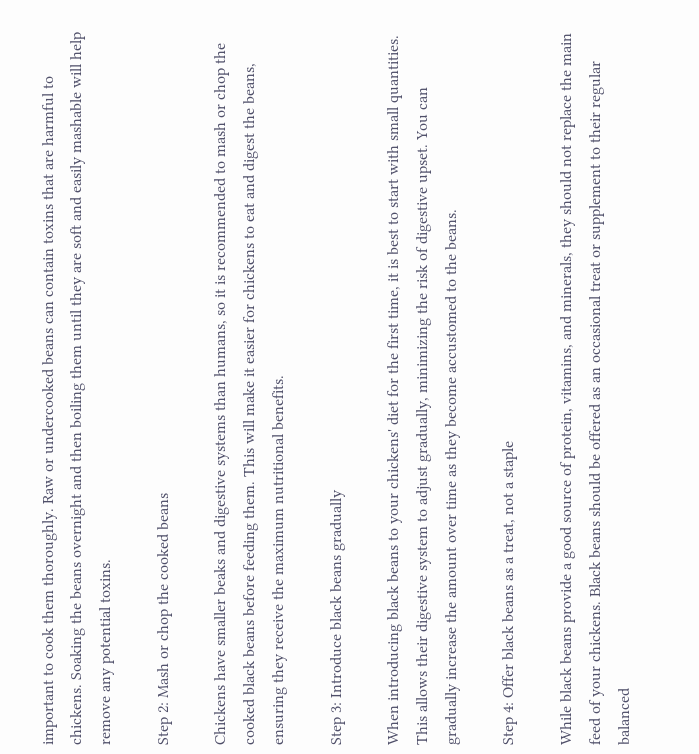important to cook them thoroughly. Raw or undercooked beans can contain toxins that are harmful to chickens. Soaking the beans overnight and then boiling them until they are soft and easily mashable will help remove any potential toxins.

Step 2: Mash or chop the cooked beans

Chickens have smaller beaks and digestive systems than humans, so it is recommended to mash or chop the cooked black beans before feeding them. This will make it easier for chickens to eat and digest the beans, ensuring they receive the maximum nutritional benefits.

Step 3: Introduce black beans gradually

When introducing black beans to your chickens' diet for the first time, it is best to start with small quantities. This allows their digestive system to adjust gradually, minimizing the risk of digestive upset. You can gradually increase the amount over time as they become accustomed to the beans.

Step 4: Offer black beans as a treat, not a staple

While black beans provide a good source of protein, vitamins, and minerals, they should not replace the main feed of your chickens. Black beans should be offered as an occasional treat or supplement to their regular balanced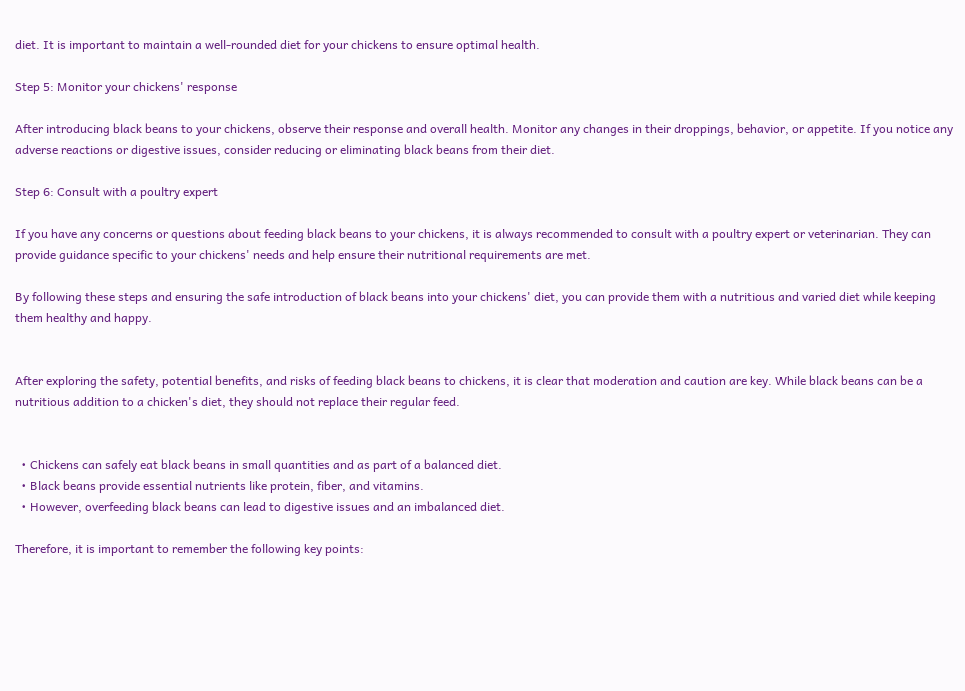diet. It is important to maintain a well-rounded diet for your chickens to ensure optimal health.

Step 5: Monitor your chickens' response

After introducing black beans to your chickens, observe their response and overall health. Monitor any changes in their droppings, behavior, or appetite. If you notice any adverse reactions or digestive issues, consider reducing or eliminating black beans from their diet.

Step 6: Consult with a poultry expert

If you have any concerns or questions about feeding black beans to your chickens, it is always recommended to consult with a poultry expert or veterinarian. They can provide guidance specific to your chickens' needs and help ensure their nutritional requirements are met.

By following these steps and ensuring the safe introduction of black beans into your chickens' diet, you can provide them with a nutritious and varied diet while keeping them healthy and happy.


After exploring the safety, potential benefits, and risks of feeding black beans to chickens, it is clear that moderation and caution are key. While black beans can be a nutritious addition to a chicken's diet, they should not replace their regular feed.


  • Chickens can safely eat black beans in small quantities and as part of a balanced diet.
  • Black beans provide essential nutrients like protein, fiber, and vitamins.
  • However, overfeeding black beans can lead to digestive issues and an imbalanced diet.

Therefore, it is important to remember the following key points: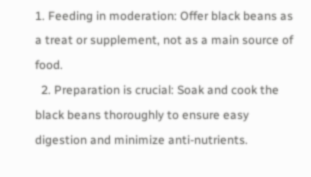1. Feeding in moderation: Offer black beans as a treat or supplement, not as a main source of food.
  2. Preparation is crucial: Soak and cook the black beans thoroughly to ensure easy digestion and minimize anti-nutrients.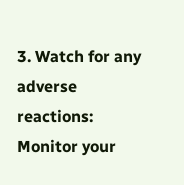3. Watch for any adverse reactions: Monitor your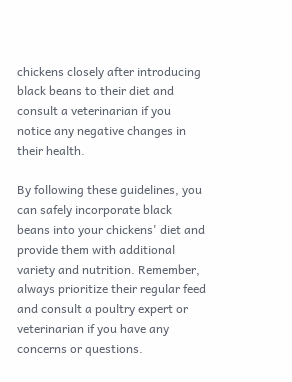chickens closely after introducing black beans to their diet and consult a veterinarian if you notice any negative changes in their health.

By following these guidelines, you can safely incorporate black beans into your chickens' diet and provide them with additional variety and nutrition. Remember, always prioritize their regular feed and consult a poultry expert or veterinarian if you have any concerns or questions.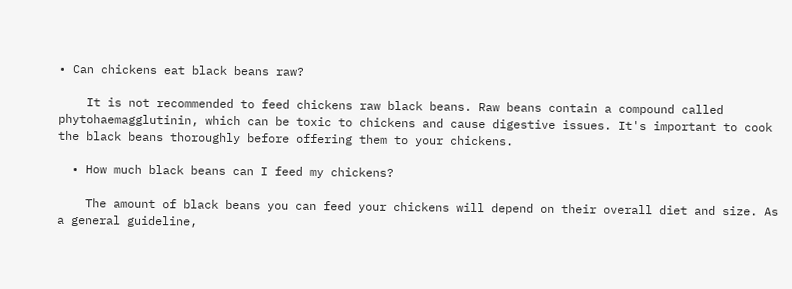• Can chickens eat black beans raw?

    It is not recommended to feed chickens raw black beans. Raw beans contain a compound called phytohaemagglutinin, which can be toxic to chickens and cause digestive issues. It's important to cook the black beans thoroughly before offering them to your chickens.

  • How much black beans can I feed my chickens?

    The amount of black beans you can feed your chickens will depend on their overall diet and size. As a general guideline,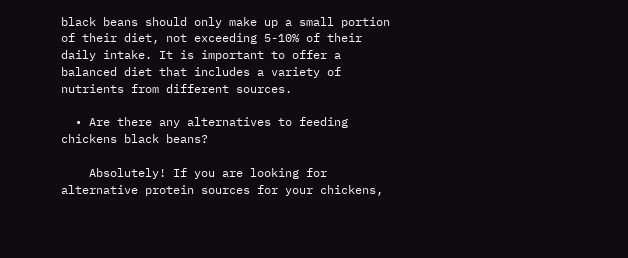black beans should only make up a small portion of their diet, not exceeding 5-10% of their daily intake. It is important to offer a balanced diet that includes a variety of nutrients from different sources.

  • Are there any alternatives to feeding chickens black beans?

    Absolutely! If you are looking for alternative protein sources for your chickens,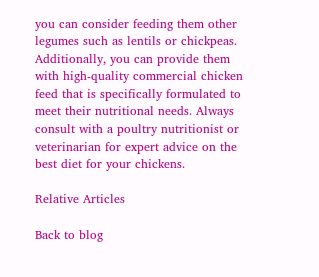you can consider feeding them other legumes such as lentils or chickpeas. Additionally, you can provide them with high-quality commercial chicken feed that is specifically formulated to meet their nutritional needs. Always consult with a poultry nutritionist or veterinarian for expert advice on the best diet for your chickens.

Relative Articles

Back to blog